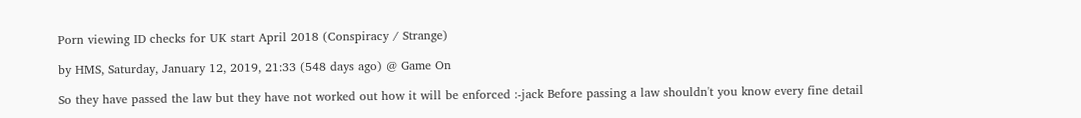Porn viewing ID checks for UK start April 2018 (Conspiracy / Strange)

by HMS, Saturday, January 12, 2019, 21:33 (548 days ago) @ Game On

So they have passed the law but they have not worked out how it will be enforced :-jack Before passing a law shouldn't you know every fine detail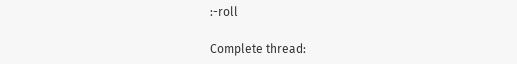:-roll

Complete thread: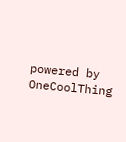powered by OneCoolThing